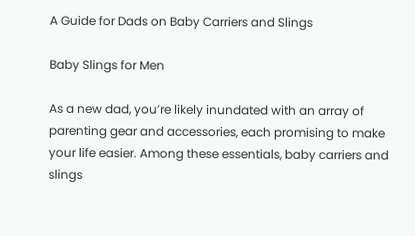A Guide for Dads on Baby Carriers and Slings

Baby Slings for Men

As a new dad, you’re likely inundated with an array of parenting gear and accessories, each promising to make your life easier. Among these essentials, baby carriers and slings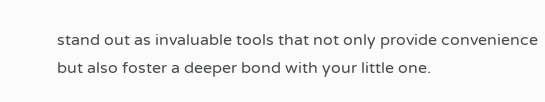stand out as invaluable tools that not only provide convenience but also foster a deeper bond with your little one.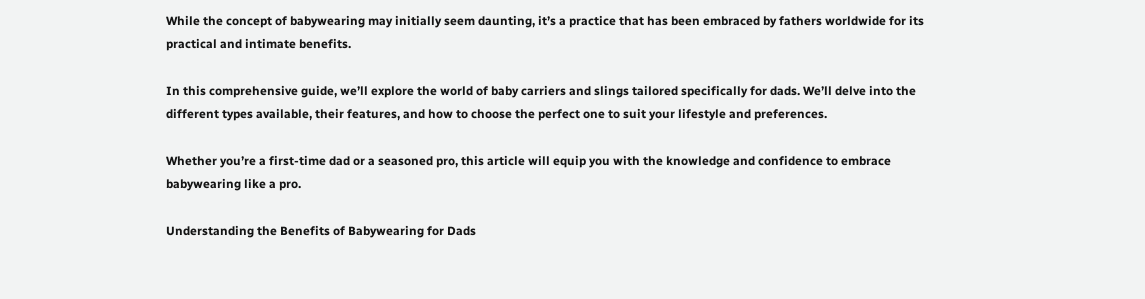While the concept of babywearing may initially seem daunting, it’s a practice that has been embraced by fathers worldwide for its practical and intimate benefits.

In this comprehensive guide, we’ll explore the world of baby carriers and slings tailored specifically for dads. We’ll delve into the different types available, their features, and how to choose the perfect one to suit your lifestyle and preferences.

Whether you’re a first-time dad or a seasoned pro, this article will equip you with the knowledge and confidence to embrace babywearing like a pro.

Understanding the Benefits of Babywearing for Dads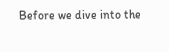Before we dive into the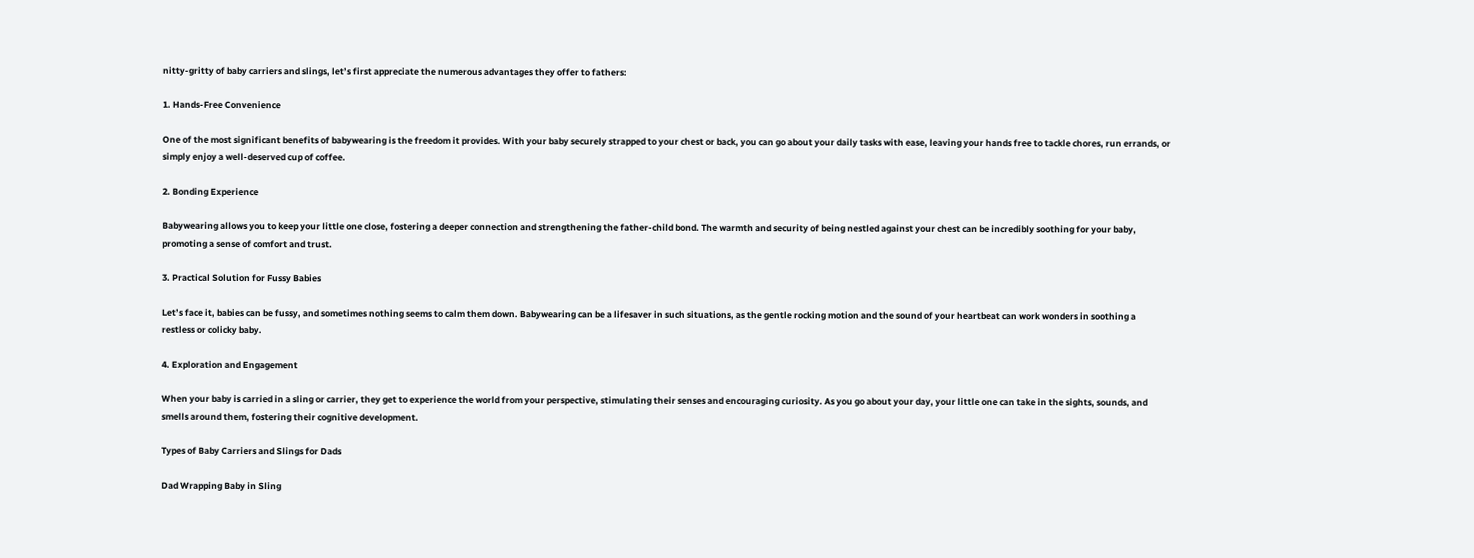nitty-gritty of baby carriers and slings, let’s first appreciate the numerous advantages they offer to fathers:

1. Hands-Free Convenience

One of the most significant benefits of babywearing is the freedom it provides. With your baby securely strapped to your chest or back, you can go about your daily tasks with ease, leaving your hands free to tackle chores, run errands, or simply enjoy a well-deserved cup of coffee.

2. Bonding Experience

Babywearing allows you to keep your little one close, fostering a deeper connection and strengthening the father-child bond. The warmth and security of being nestled against your chest can be incredibly soothing for your baby, promoting a sense of comfort and trust.

3. Practical Solution for Fussy Babies

Let’s face it, babies can be fussy, and sometimes nothing seems to calm them down. Babywearing can be a lifesaver in such situations, as the gentle rocking motion and the sound of your heartbeat can work wonders in soothing a restless or colicky baby.

4. Exploration and Engagement

When your baby is carried in a sling or carrier, they get to experience the world from your perspective, stimulating their senses and encouraging curiosity. As you go about your day, your little one can take in the sights, sounds, and smells around them, fostering their cognitive development.

Types of Baby Carriers and Slings for Dads

Dad Wrapping Baby in Sling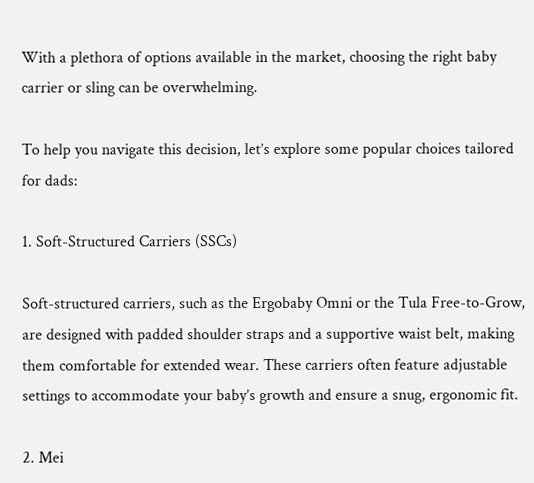With a plethora of options available in the market, choosing the right baby carrier or sling can be overwhelming.

To help you navigate this decision, let’s explore some popular choices tailored for dads:

1. Soft-Structured Carriers (SSCs)

Soft-structured carriers, such as the Ergobaby Omni or the Tula Free-to-Grow, are designed with padded shoulder straps and a supportive waist belt, making them comfortable for extended wear. These carriers often feature adjustable settings to accommodate your baby’s growth and ensure a snug, ergonomic fit.

2. Mei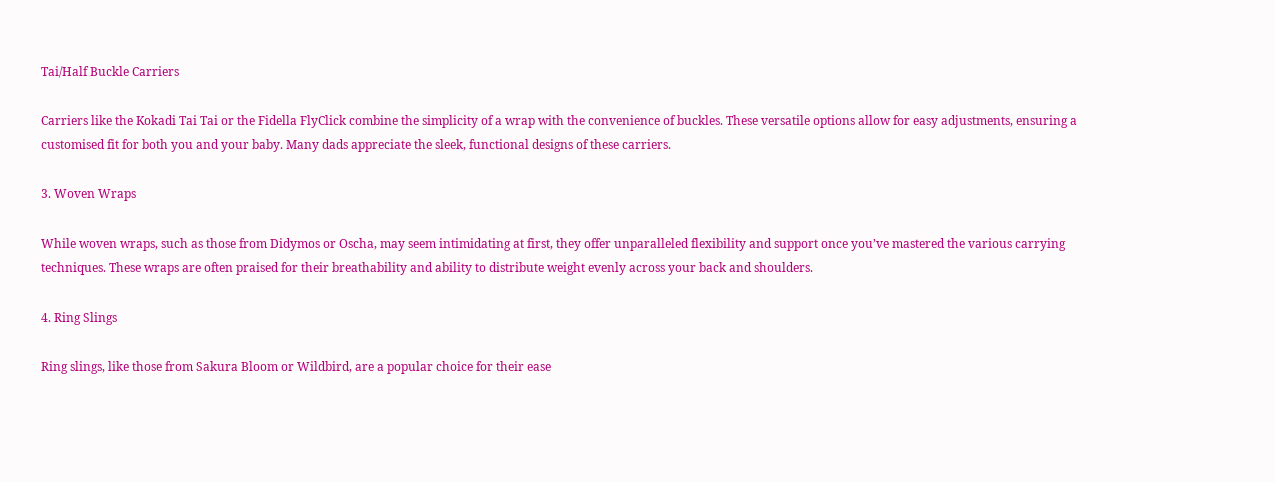Tai/Half Buckle Carriers

Carriers like the Kokadi Tai Tai or the Fidella FlyClick combine the simplicity of a wrap with the convenience of buckles. These versatile options allow for easy adjustments, ensuring a customised fit for both you and your baby. Many dads appreciate the sleek, functional designs of these carriers.

3. Woven Wraps

While woven wraps, such as those from Didymos or Oscha, may seem intimidating at first, they offer unparalleled flexibility and support once you’ve mastered the various carrying techniques. These wraps are often praised for their breathability and ability to distribute weight evenly across your back and shoulders.

4. Ring Slings

Ring slings, like those from Sakura Bloom or Wildbird, are a popular choice for their ease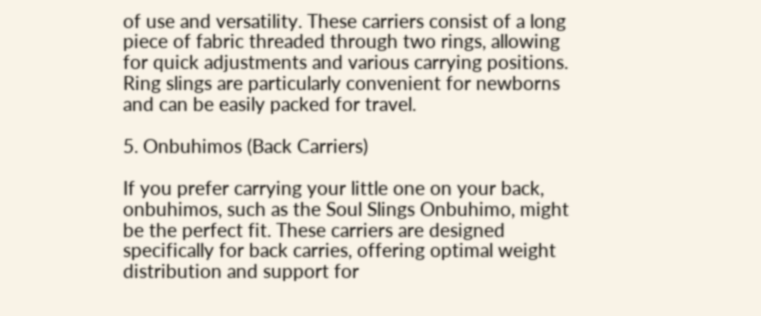of use and versatility. These carriers consist of a long piece of fabric threaded through two rings, allowing for quick adjustments and various carrying positions. Ring slings are particularly convenient for newborns and can be easily packed for travel.

5. Onbuhimos (Back Carriers)

If you prefer carrying your little one on your back, onbuhimos, such as the Soul Slings Onbuhimo, might be the perfect fit. These carriers are designed specifically for back carries, offering optimal weight distribution and support for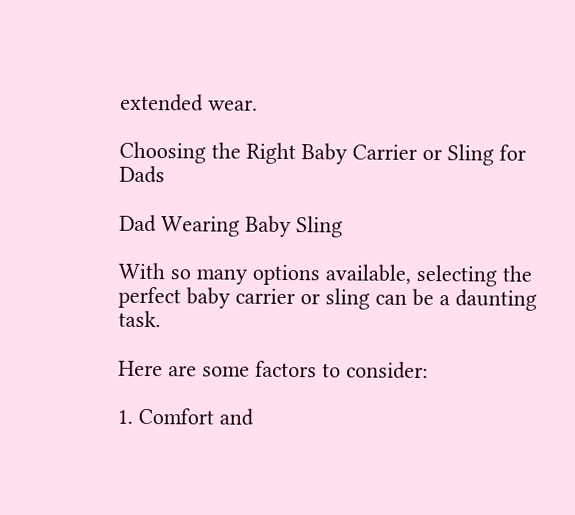extended wear.

Choosing the Right Baby Carrier or Sling for Dads

Dad Wearing Baby Sling

With so many options available, selecting the perfect baby carrier or sling can be a daunting task.

Here are some factors to consider:

1. Comfort and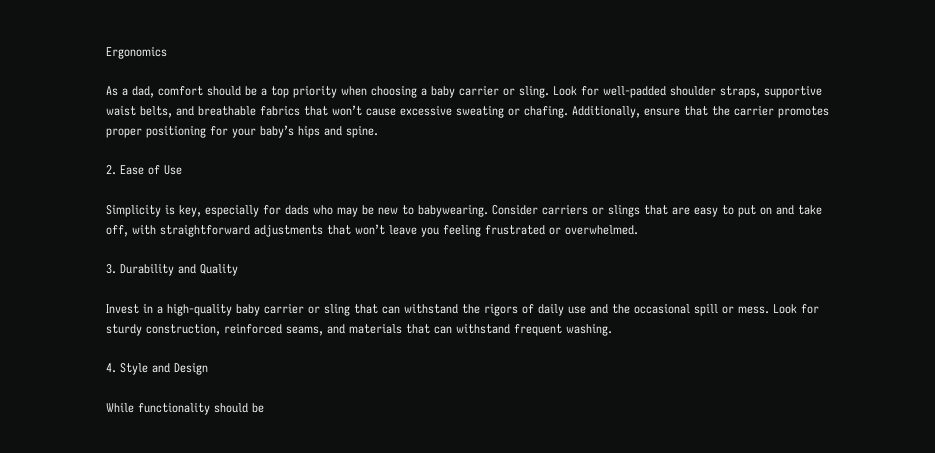Ergonomics

As a dad, comfort should be a top priority when choosing a baby carrier or sling. Look for well-padded shoulder straps, supportive waist belts, and breathable fabrics that won’t cause excessive sweating or chafing. Additionally, ensure that the carrier promotes proper positioning for your baby’s hips and spine.

2. Ease of Use

Simplicity is key, especially for dads who may be new to babywearing. Consider carriers or slings that are easy to put on and take off, with straightforward adjustments that won’t leave you feeling frustrated or overwhelmed.

3. Durability and Quality

Invest in a high-quality baby carrier or sling that can withstand the rigors of daily use and the occasional spill or mess. Look for sturdy construction, reinforced seams, and materials that can withstand frequent washing.

4. Style and Design

While functionality should be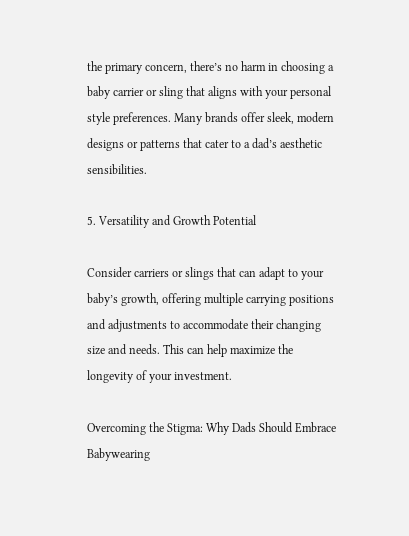the primary concern, there’s no harm in choosing a baby carrier or sling that aligns with your personal style preferences. Many brands offer sleek, modern designs or patterns that cater to a dad’s aesthetic sensibilities.

5. Versatility and Growth Potential

Consider carriers or slings that can adapt to your baby’s growth, offering multiple carrying positions and adjustments to accommodate their changing size and needs. This can help maximize the longevity of your investment.

Overcoming the Stigma: Why Dads Should Embrace Babywearing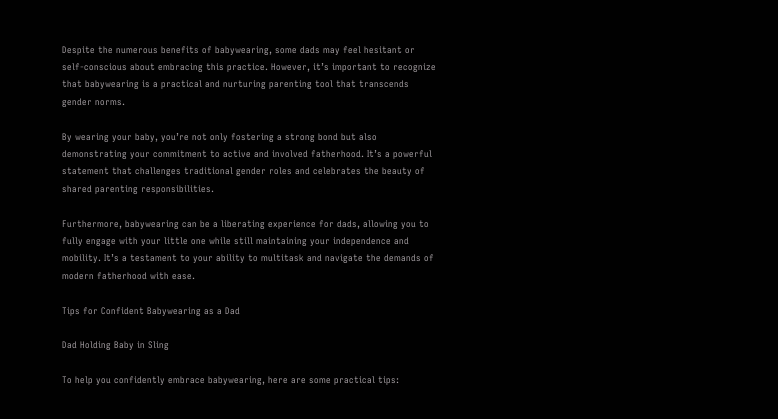Despite the numerous benefits of babywearing, some dads may feel hesitant or self-conscious about embracing this practice. However, it’s important to recognize that babywearing is a practical and nurturing parenting tool that transcends gender norms.

By wearing your baby, you’re not only fostering a strong bond but also demonstrating your commitment to active and involved fatherhood. It’s a powerful statement that challenges traditional gender roles and celebrates the beauty of shared parenting responsibilities.

Furthermore, babywearing can be a liberating experience for dads, allowing you to fully engage with your little one while still maintaining your independence and mobility. It’s a testament to your ability to multitask and navigate the demands of modern fatherhood with ease.

Tips for Confident Babywearing as a Dad

Dad Holding Baby in Sling

To help you confidently embrace babywearing, here are some practical tips: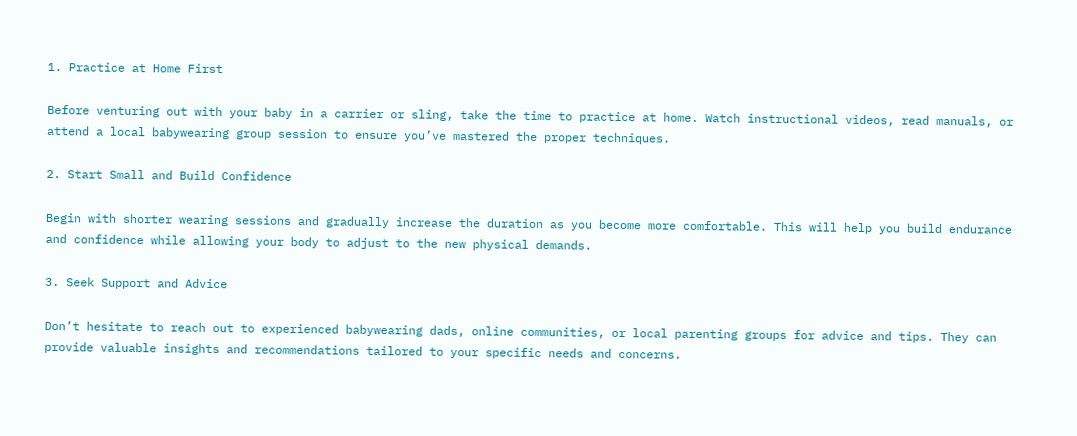1. Practice at Home First

Before venturing out with your baby in a carrier or sling, take the time to practice at home. Watch instructional videos, read manuals, or attend a local babywearing group session to ensure you’ve mastered the proper techniques.

2. Start Small and Build Confidence

Begin with shorter wearing sessions and gradually increase the duration as you become more comfortable. This will help you build endurance and confidence while allowing your body to adjust to the new physical demands.

3. Seek Support and Advice

Don’t hesitate to reach out to experienced babywearing dads, online communities, or local parenting groups for advice and tips. They can provide valuable insights and recommendations tailored to your specific needs and concerns.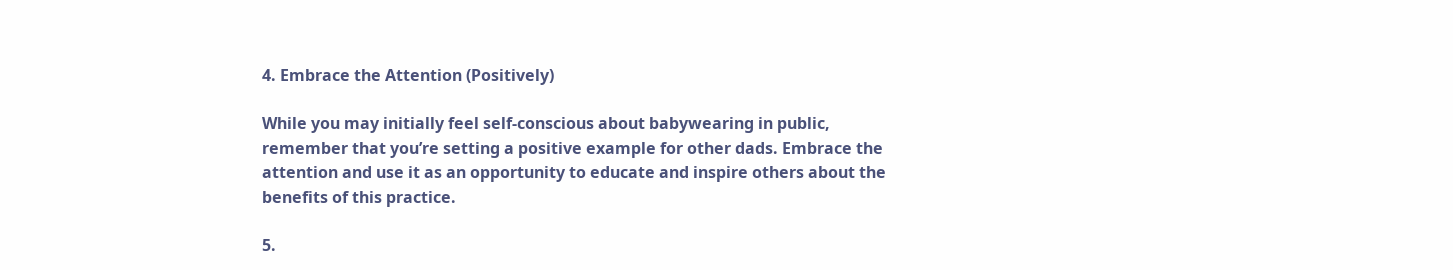4. Embrace the Attention (Positively)

While you may initially feel self-conscious about babywearing in public, remember that you’re setting a positive example for other dads. Embrace the attention and use it as an opportunity to educate and inspire others about the benefits of this practice.

5.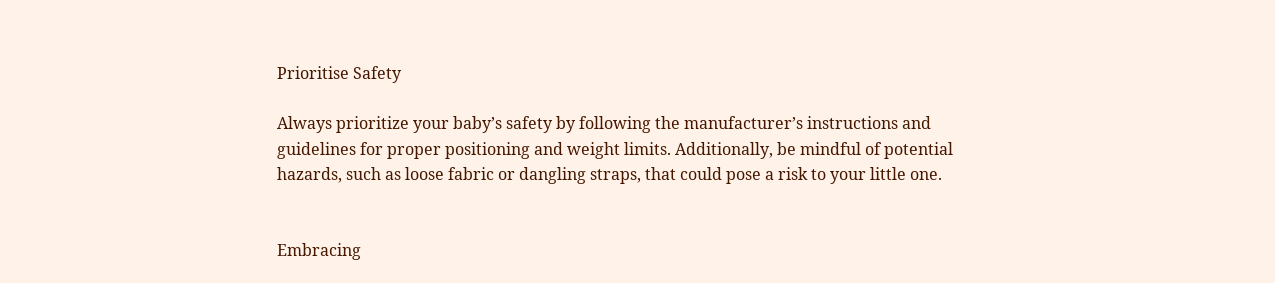Prioritise Safety

Always prioritize your baby’s safety by following the manufacturer’s instructions and guidelines for proper positioning and weight limits. Additionally, be mindful of potential hazards, such as loose fabric or dangling straps, that could pose a risk to your little one.


Embracing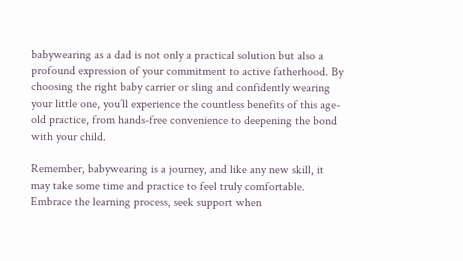babywearing as a dad is not only a practical solution but also a profound expression of your commitment to active fatherhood. By choosing the right baby carrier or sling and confidently wearing your little one, you’ll experience the countless benefits of this age-old practice, from hands-free convenience to deepening the bond with your child.

Remember, babywearing is a journey, and like any new skill, it may take some time and practice to feel truly comfortable. Embrace the learning process, seek support when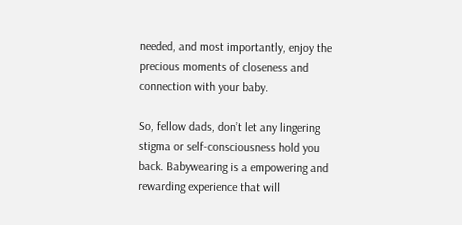needed, and most importantly, enjoy the precious moments of closeness and connection with your baby.

So, fellow dads, don’t let any lingering stigma or self-consciousness hold you back. Babywearing is a empowering and rewarding experience that will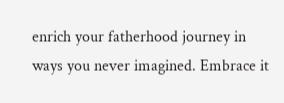enrich your fatherhood journey in ways you never imagined. Embrace it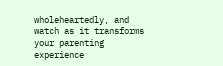wholeheartedly, and watch as it transforms your parenting experience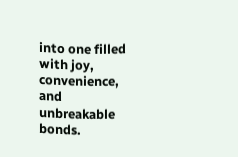into one filled with joy, convenience, and unbreakable bonds.